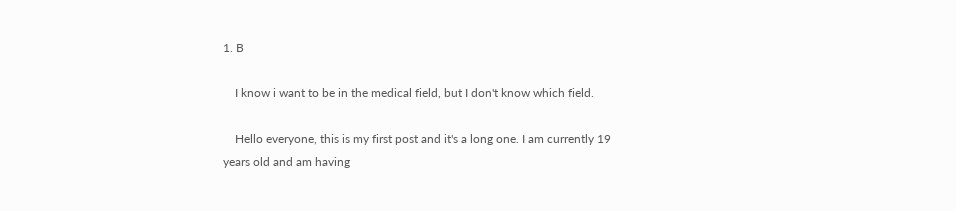1. B

    I know i want to be in the medical field, but I don't know which field.

    Hello everyone, this is my first post and it's a long one. I am currently 19 years old and am having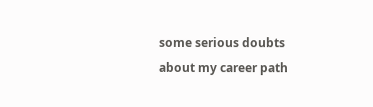some serious doubts about my career path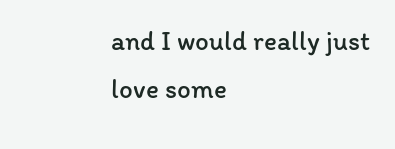and I would really just love some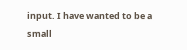input. I have wanted to be a small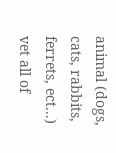animal (dogs, cats, rabbits, ferrets, ect...) vet all of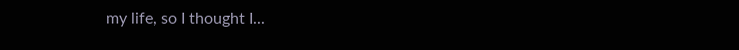my life, so I thought I...